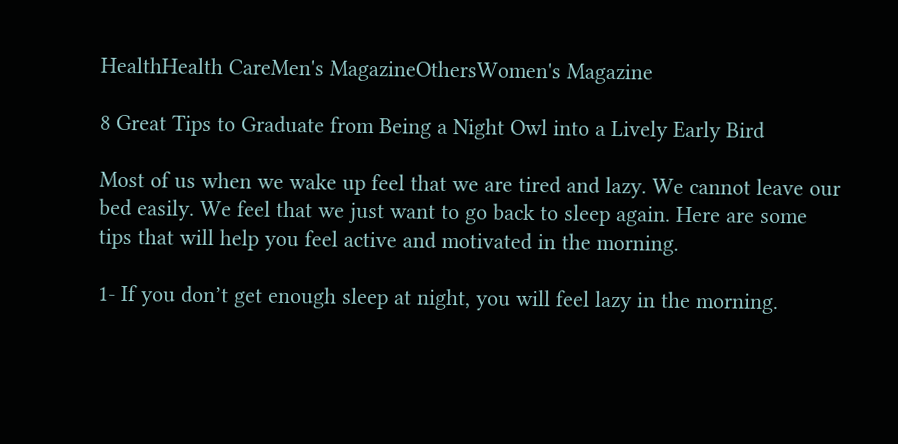HealthHealth CareMen's MagazineOthersWomen's Magazine

8 Great Tips to Graduate from Being a Night Owl into a Lively Early Bird

Most of us when we wake up feel that we are tired and lazy. We cannot leave our bed easily. We feel that we just want to go back to sleep again. Here are some tips that will help you feel active and motivated in the morning.

1- If you don’t get enough sleep at night, you will feel lazy in the morning.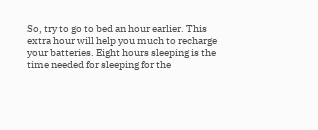So, try to go to bed an hour earlier. This extra hour will help you much to recharge your batteries. Eight hours sleeping is the time needed for sleeping for the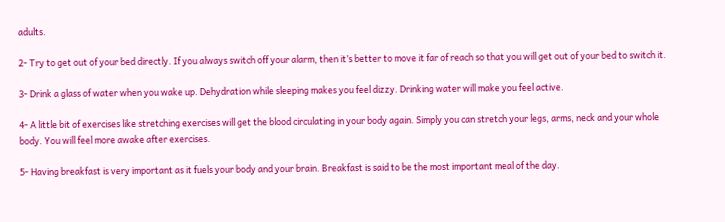adults.

2- Try to get out of your bed directly. If you always switch off your alarm, then it’s better to move it far of reach so that you will get out of your bed to switch it.

3- Drink a glass of water when you wake up. Dehydration while sleeping makes you feel dizzy. Drinking water will make you feel active.

4- A little bit of exercises like stretching exercises will get the blood circulating in your body again. Simply you can stretch your legs, arms, neck and your whole body. You will feel more awake after exercises.

5- Having breakfast is very important as it fuels your body and your brain. Breakfast is said to be the most important meal of the day.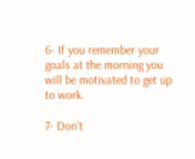6- If you remember your goals at the morning you will be motivated to get up to work.

7- Don’t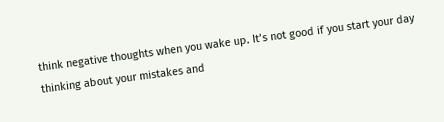think negative thoughts when you wake up. It’s not good if you start your day thinking about your mistakes and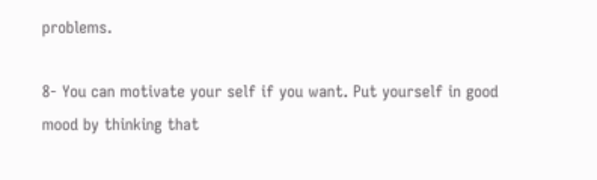problems.

8- You can motivate your self if you want. Put yourself in good mood by thinking that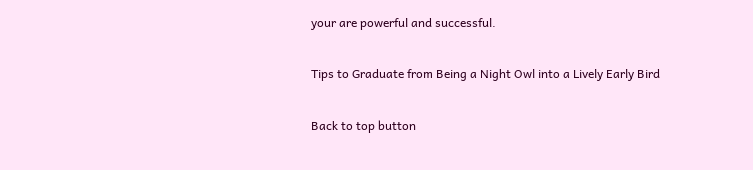your are powerful and successful.

Tips to Graduate from Being a Night Owl into a Lively Early Bird

Back to top button